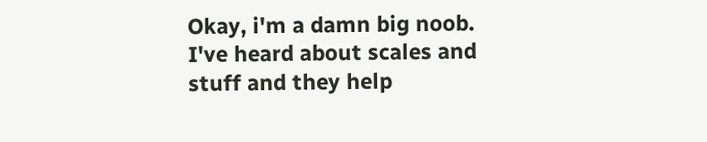Okay, i'm a damn big noob. I've heard about scales and stuff and they help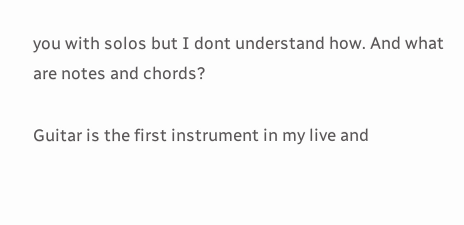you with solos but I dont understand how. And what are notes and chords?

Guitar is the first instrument in my live and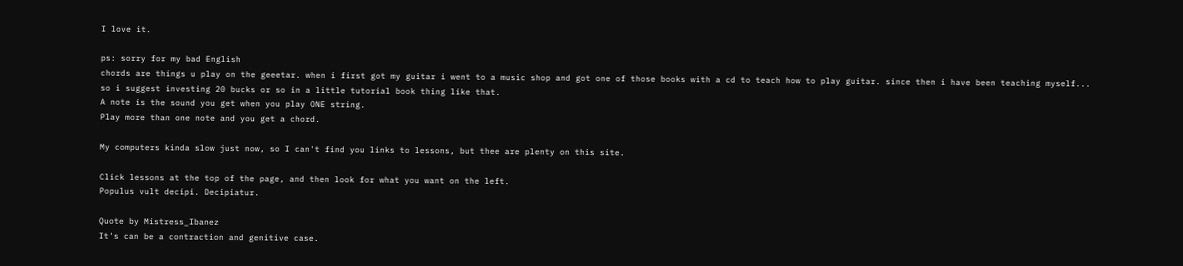I love it.

ps: sorry for my bad English
chords are things u play on the geeetar. when i first got my guitar i went to a music shop and got one of those books with a cd to teach how to play guitar. since then i have been teaching myself... so i suggest investing 20 bucks or so in a little tutorial book thing like that.
A note is the sound you get when you play ONE string.
Play more than one note and you get a chord.

My computers kinda slow just now, so I can't find you links to lessons, but thee are plenty on this site.

Click lessons at the top of the page, and then look for what you want on the left.
Populus vult decipi. Decipiatur.

Quote by Mistress_Ibanez
It's can be a contraction and genitive case.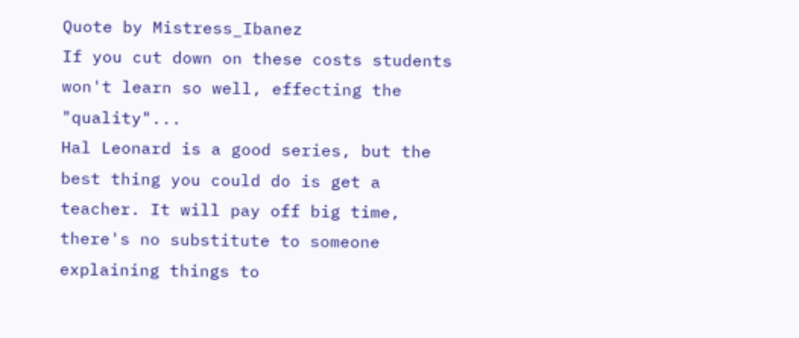Quote by Mistress_Ibanez
If you cut down on these costs students won't learn so well, effecting the "quality"...
Hal Leonard is a good series, but the best thing you could do is get a teacher. It will pay off big time, there's no substitute to someone explaining things to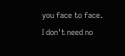you face to face.
I don't need no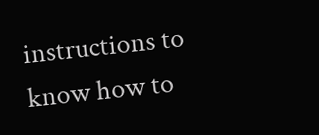instructions to know how to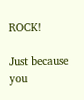ROCK!

Just because you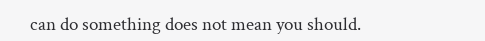can do something does not mean you should.